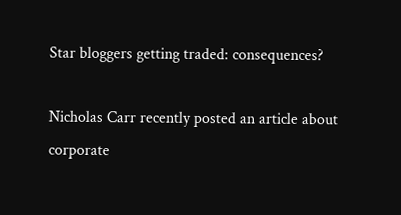Star bloggers getting traded: consequences?

Nicholas Carr recently posted an article about corporate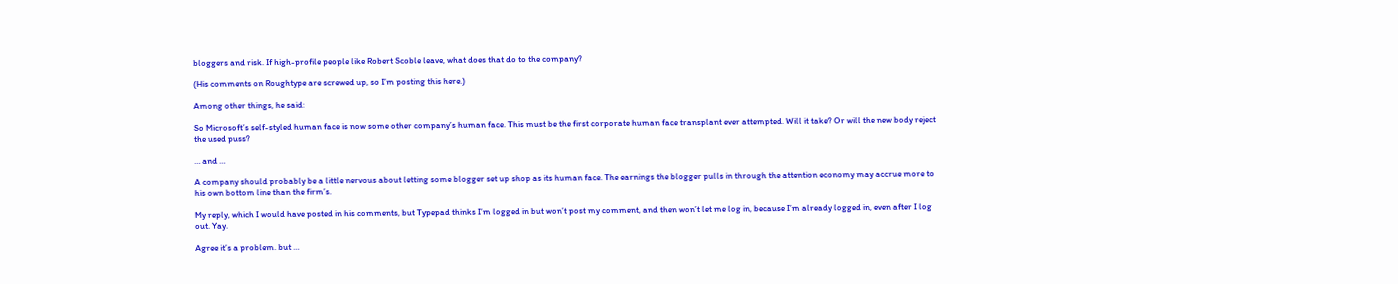bloggers and risk. If high-profile people like Robert Scoble leave, what does that do to the company?

(His comments on Roughtype are screwed up, so I’m posting this here.)

Among other things, he said:

So Microsoft’s self-styled human face is now some other company’s human face. This must be the first corporate human face transplant ever attempted. Will it take? Or will the new body reject the used puss?

… and …

A company should probably be a little nervous about letting some blogger set up shop as its human face. The earnings the blogger pulls in through the attention economy may accrue more to his own bottom line than the firm’s.

My reply, which I would have posted in his comments, but Typepad thinks I’m logged in but won’t post my comment, and then won’t let me log in, because I’m already logged in, even after I log out. Yay.

Agree it’s a problem. but …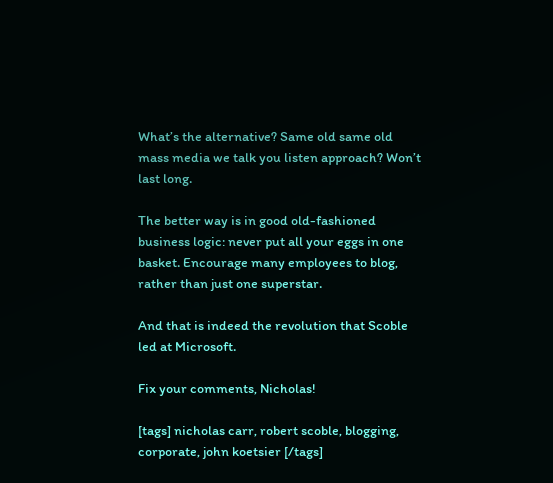What’s the alternative? Same old same old mass media we talk you listen approach? Won’t last long.

The better way is in good old-fashioned business logic: never put all your eggs in one basket. Encourage many employees to blog, rather than just one superstar.

And that is indeed the revolution that Scoble led at Microsoft.

Fix your comments, Nicholas!

[tags] nicholas carr, robert scoble, blogging, corporate, john koetsier [/tags]